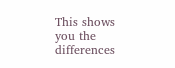This shows you the differences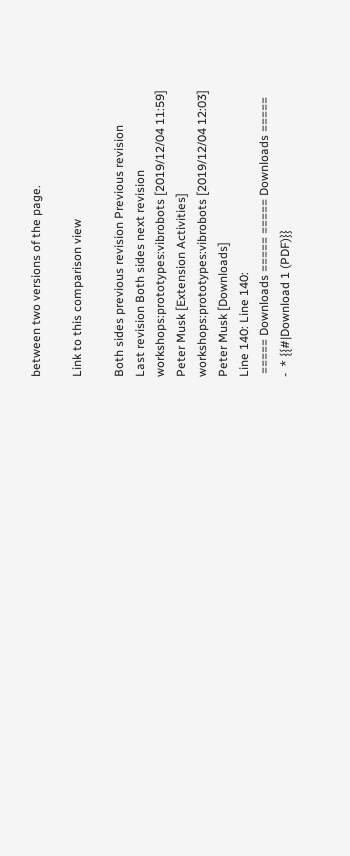between two versions of the page.

Link to this comparison view

Both sides previous revision Previous revision
Last revision Both sides next revision
workshops:prototypes:vibrobots [2019/12/04 11:59]
Peter Musk [Extension Activities]
workshops:prototypes:vibrobots [2019/12/04 12:03]
Peter Musk [Downloads]
Line 140: Line 140:
 ===== Downloads ===== ===== Downloads =====
-  * {{#|Download 1 (PDF)}}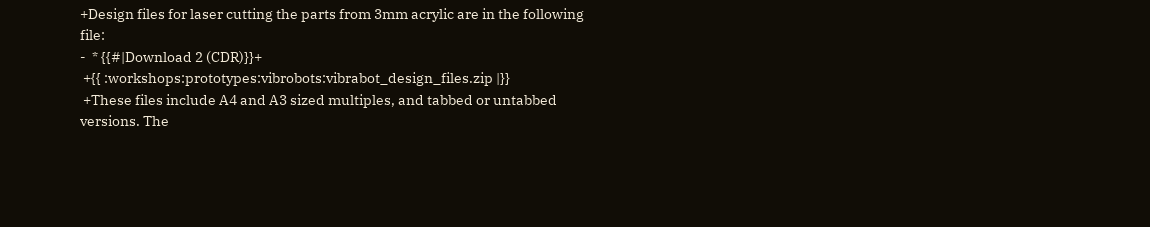+Design files for laser cutting the parts from 3mm acrylic are in the following file:
-  * {{#|Download 2 (CDR)}}+
 +{{ :workshops:prototypes:vibrobots:vibrabot_design_files.zip |}}
 +These files include A4 and A3 sized multiples, and tabbed or untabbed versions. The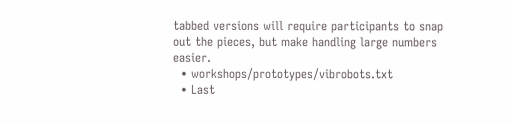tabbed versions will require participants to snap out the pieces, but make handling large numbers easier.
  • workshops/prototypes/vibrobots.txt
  • Last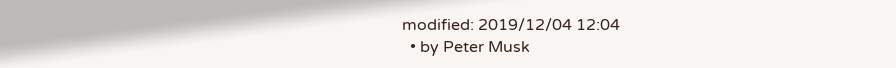modified: 2019/12/04 12:04
  • by Peter Musk